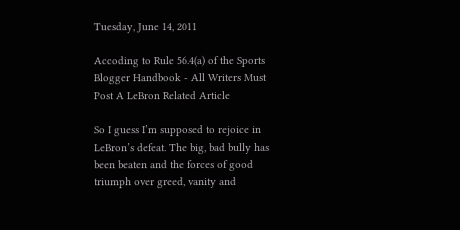Tuesday, June 14, 2011

Accoding to Rule 56.4(a) of the Sports Blogger Handbook - All Writers Must Post A LeBron Related Article

So I guess I’m supposed to rejoice in LeBron’s defeat. The big, bad bully has been beaten and the forces of good triumph over greed, vanity and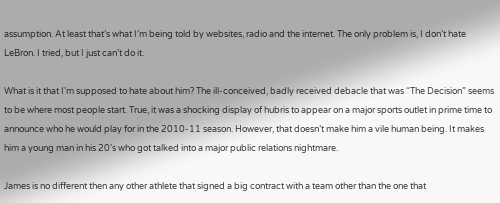assumption. At least that’s what I’m being told by websites, radio and the internet. The only problem is, I don’t hate LeBron. I tried, but I just can’t do it.

What is it that I’m supposed to hate about him? The ill-conceived, badly received debacle that was “The Decision” seems to be where most people start. True, it was a shocking display of hubris to appear on a major sports outlet in prime time to announce who he would play for in the 2010-11 season. However, that doesn’t make him a vile human being. It makes him a young man in his 20’s who got talked into a major public relations nightmare.

James is no different then any other athlete that signed a big contract with a team other than the one that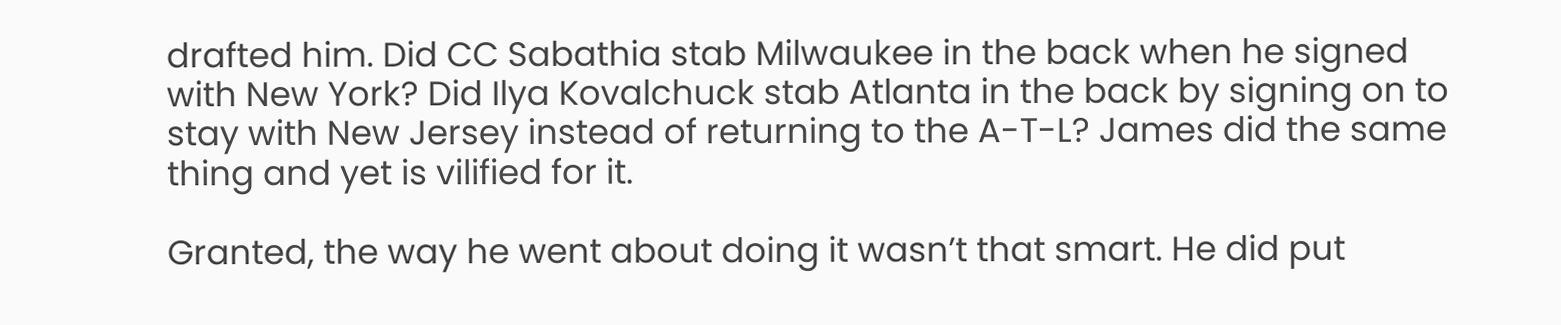drafted him. Did CC Sabathia stab Milwaukee in the back when he signed with New York? Did Ilya Kovalchuck stab Atlanta in the back by signing on to stay with New Jersey instead of returning to the A-T-L? James did the same thing and yet is vilified for it.

Granted, the way he went about doing it wasn’t that smart. He did put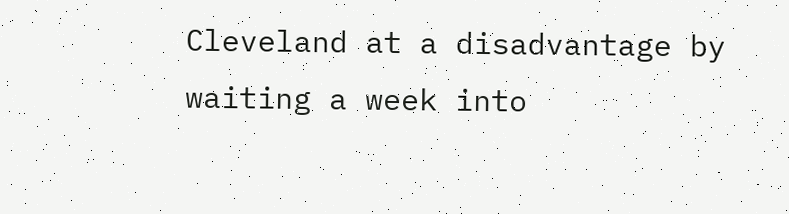Cleveland at a disadvantage by waiting a week into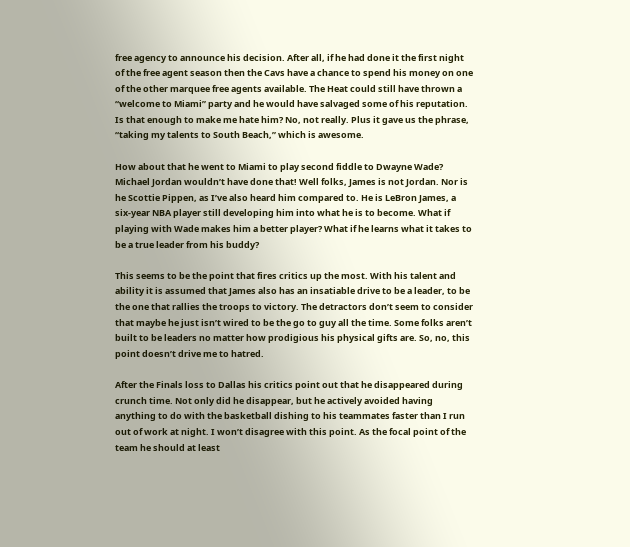free agency to announce his decision. After all, if he had done it the first night of the free agent season then the Cavs have a chance to spend his money on one of the other marquee free agents available. The Heat could still have thrown a “welcome to Miami” party and he would have salvaged some of his reputation. Is that enough to make me hate him? No, not really. Plus it gave us the phrase, “taking my talents to South Beach,” which is awesome.

How about that he went to Miami to play second fiddle to Dwayne Wade? Michael Jordan wouldn’t have done that! Well folks, James is not Jordan. Nor is he Scottie Pippen, as I’ve also heard him compared to. He is LeBron James, a six-year NBA player still developing him into what he is to become. What if playing with Wade makes him a better player? What if he learns what it takes to be a true leader from his buddy?

This seems to be the point that fires critics up the most. With his talent and ability it is assumed that James also has an insatiable drive to be a leader, to be the one that rallies the troops to victory. The detractors don’t seem to consider that maybe he just isn’t wired to be the go to guy all the time. Some folks aren’t built to be leaders no matter how prodigious his physical gifts are. So, no, this point doesn’t drive me to hatred.

After the Finals loss to Dallas his critics point out that he disappeared during crunch time. Not only did he disappear, but he actively avoided having anything to do with the basketball dishing to his teammates faster than I run out of work at night. I won’t disagree with this point. As the focal point of the team he should at least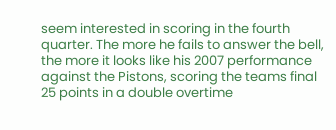seem interested in scoring in the fourth quarter. The more he fails to answer the bell, the more it looks like his 2007 performance against the Pistons, scoring the teams final 25 points in a double overtime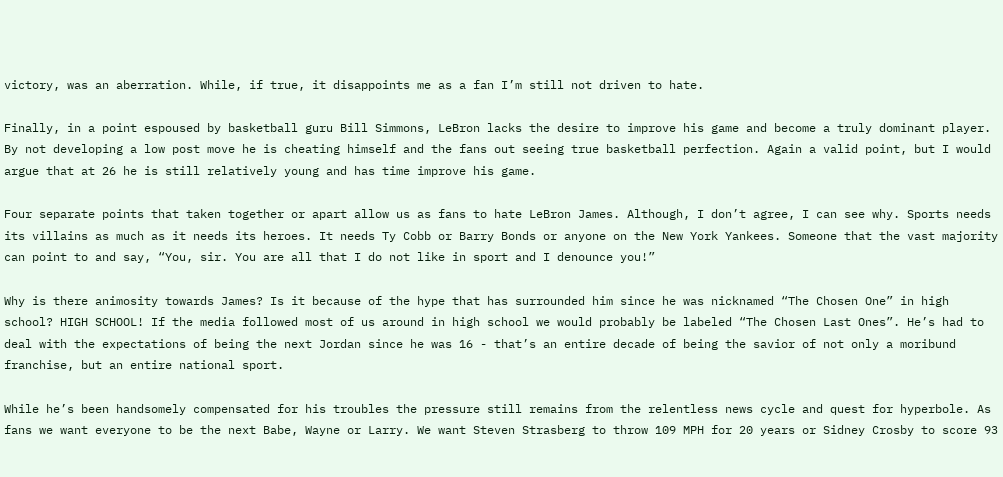victory, was an aberration. While, if true, it disappoints me as a fan I’m still not driven to hate.

Finally, in a point espoused by basketball guru Bill Simmons, LeBron lacks the desire to improve his game and become a truly dominant player. By not developing a low post move he is cheating himself and the fans out seeing true basketball perfection. Again a valid point, but I would argue that at 26 he is still relatively young and has time improve his game.

Four separate points that taken together or apart allow us as fans to hate LeBron James. Although, I don’t agree, I can see why. Sports needs its villains as much as it needs its heroes. It needs Ty Cobb or Barry Bonds or anyone on the New York Yankees. Someone that the vast majority can point to and say, “You, sir. You are all that I do not like in sport and I denounce you!”

Why is there animosity towards James? Is it because of the hype that has surrounded him since he was nicknamed “The Chosen One” in high school? HIGH SCHOOL! If the media followed most of us around in high school we would probably be labeled “The Chosen Last Ones”. He’s had to deal with the expectations of being the next Jordan since he was 16 - that’s an entire decade of being the savior of not only a moribund franchise, but an entire national sport.

While he’s been handsomely compensated for his troubles the pressure still remains from the relentless news cycle and quest for hyperbole. As fans we want everyone to be the next Babe, Wayne or Larry. We want Steven Strasberg to throw 109 MPH for 20 years or Sidney Crosby to score 93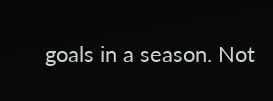goals in a season. Not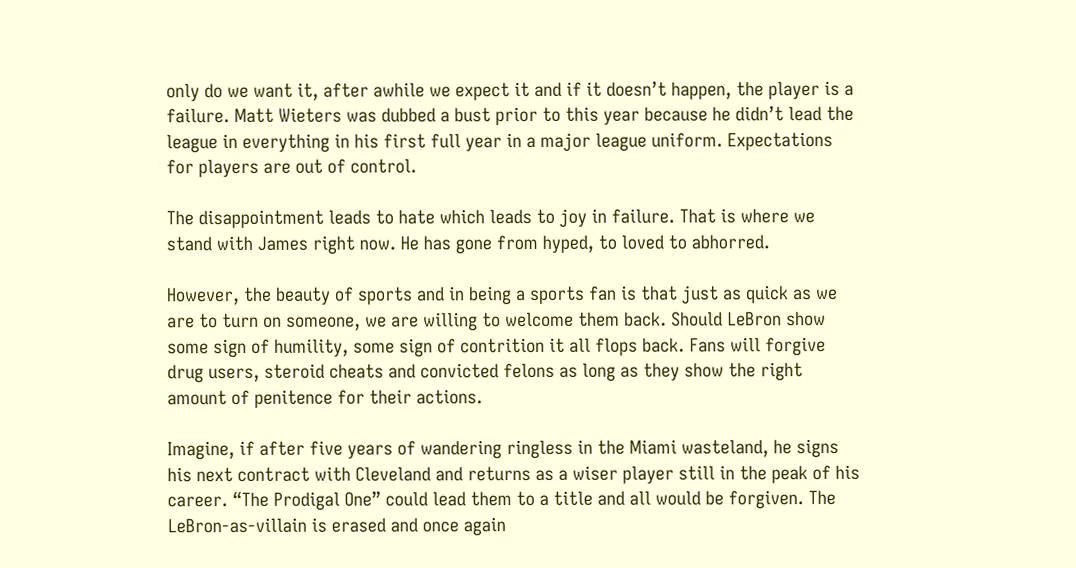only do we want it, after awhile we expect it and if it doesn’t happen, the player is a failure. Matt Wieters was dubbed a bust prior to this year because he didn’t lead the league in everything in his first full year in a major league uniform. Expectations for players are out of control.

The disappointment leads to hate which leads to joy in failure. That is where we stand with James right now. He has gone from hyped, to loved to abhorred.

However, the beauty of sports and in being a sports fan is that just as quick as we are to turn on someone, we are willing to welcome them back. Should LeBron show some sign of humility, some sign of contrition it all flops back. Fans will forgive drug users, steroid cheats and convicted felons as long as they show the right amount of penitence for their actions.

Imagine, if after five years of wandering ringless in the Miami wasteland, he signs his next contract with Cleveland and returns as a wiser player still in the peak of his career. “The Prodigal One” could lead them to a title and all would be forgiven. The LeBron-as-villain is erased and once again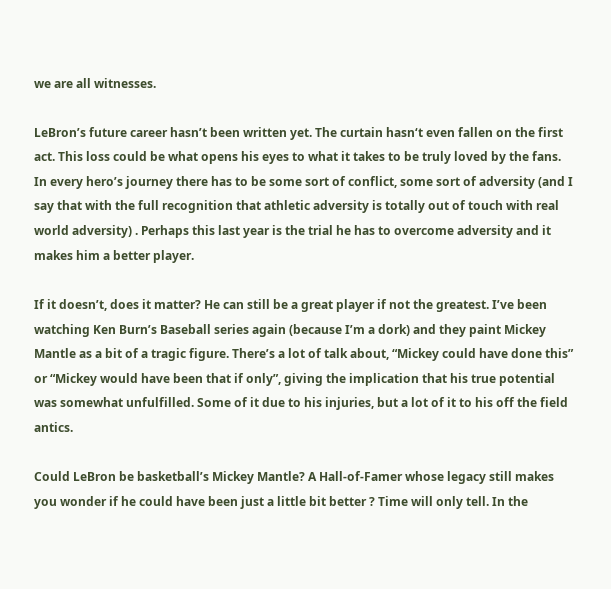we are all witnesses.

LeBron’s future career hasn’t been written yet. The curtain hasn‘t even fallen on the first act. This loss could be what opens his eyes to what it takes to be truly loved by the fans. In every hero’s journey there has to be some sort of conflict, some sort of adversity (and I say that with the full recognition that athletic adversity is totally out of touch with real world adversity) . Perhaps this last year is the trial he has to overcome adversity and it makes him a better player.

If it doesn’t, does it matter? He can still be a great player if not the greatest. I’ve been watching Ken Burn’s Baseball series again (because I’m a dork) and they paint Mickey Mantle as a bit of a tragic figure. There’s a lot of talk about, “Mickey could have done this” or “Mickey would have been that if only”, giving the implication that his true potential was somewhat unfulfilled. Some of it due to his injuries, but a lot of it to his off the field antics.

Could LeBron be basketball’s Mickey Mantle? A Hall-of-Famer whose legacy still makes you wonder if he could have been just a little bit better ? Time will only tell. In the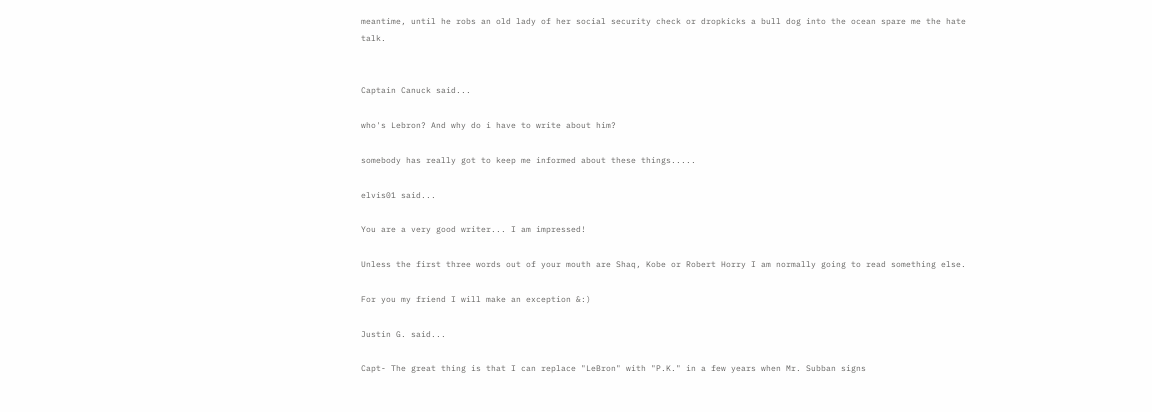meantime, until he robs an old lady of her social security check or dropkicks a bull dog into the ocean spare me the hate talk.


Captain Canuck said...

who's Lebron? And why do i have to write about him?

somebody has really got to keep me informed about these things.....

elvis01 said...

You are a very good writer... I am impressed!

Unless the first three words out of your mouth are Shaq, Kobe or Robert Horry I am normally going to read something else.

For you my friend I will make an exception &:)

Justin G. said...

Capt- The great thing is that I can replace "LeBron" with "P.K." in a few years when Mr. Subban signs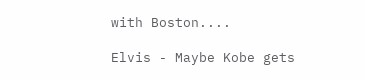with Boston....

Elvis - Maybe Kobe gets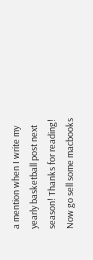a mention when I write my yearly basketball post next season! Thanks for reading! Now go sell some macbooks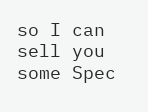so I can sell you some Spec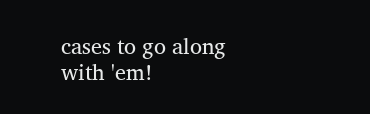cases to go along with 'em!